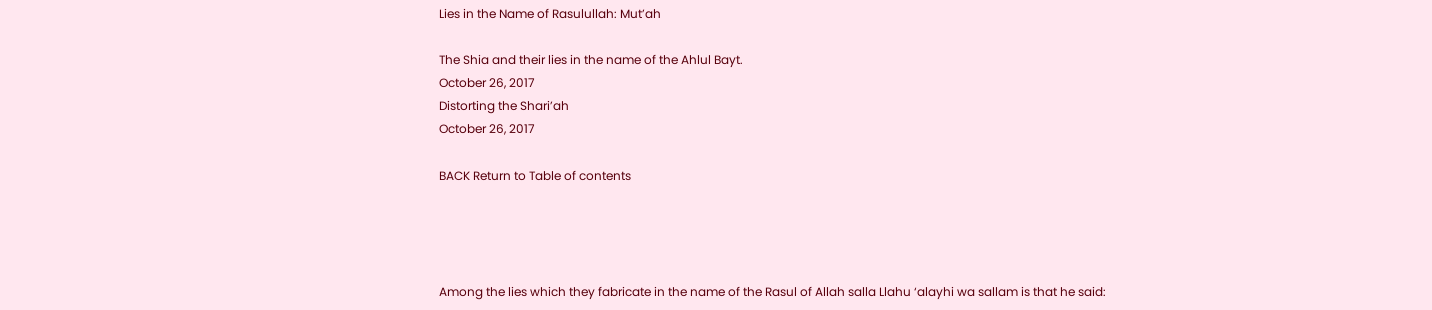Lies in the Name of Rasulullah: Mut’ah

The Shia and their lies in the name of the Ahlul Bayt.
October 26, 2017
Distorting the Shari’ah
October 26, 2017

BACK Return to Table of contents




Among the lies which they fabricate in the name of the Rasul of Allah salla Llahu ‘alayhi wa sallam is that he said: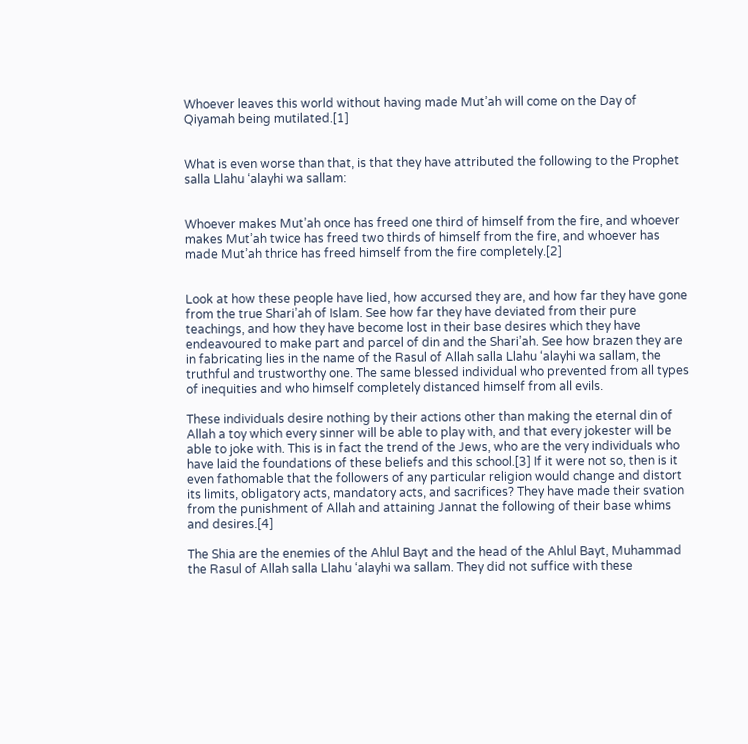Whoever leaves this world without having made Mut’ah will come on the Day of Qiyamah being mutilated.[1]


What is even worse than that, is that they have attributed the following to the Prophet salla Llahu ‘alayhi wa sallam:


Whoever makes Mut’ah once has freed one third of himself from the fire, and whoever makes Mut’ah twice has freed two thirds of himself from the fire, and whoever has made Mut’ah thrice has freed himself from the fire completely.[2]


Look at how these people have lied, how accursed they are, and how far they have gone from the true Shari’ah of Islam. See how far they have deviated from their pure teachings, and how they have become lost in their base desires which they have endeavoured to make part and parcel of din and the Shari’ah. See how brazen they are in fabricating lies in the name of the Rasul of Allah salla Llahu ‘alayhi wa sallam, the truthful and trustworthy one. The same blessed individual who prevented from all types of inequities and who himself completely distanced himself from all evils.

These individuals desire nothing by their actions other than making the eternal din of Allah a toy which every sinner will be able to play with, and that every jokester will be able to joke with. This is in fact the trend of the Jews, who are the very individuals who have laid the foundations of these beliefs and this school.[3] If it were not so, then is it even fathomable that the followers of any particular religion would change and distort its limits, obligatory acts, mandatory acts, and sacrifices? They have made their svation from the punishment of Allah and attaining Jannat the following of their base whims and desires.[4]

The Shia are the enemies of the Ahlul Bayt and the head of the Ahlul Bayt, Muhammad the Rasul of Allah salla Llahu ‘alayhi wa sallam. They did not suffice with these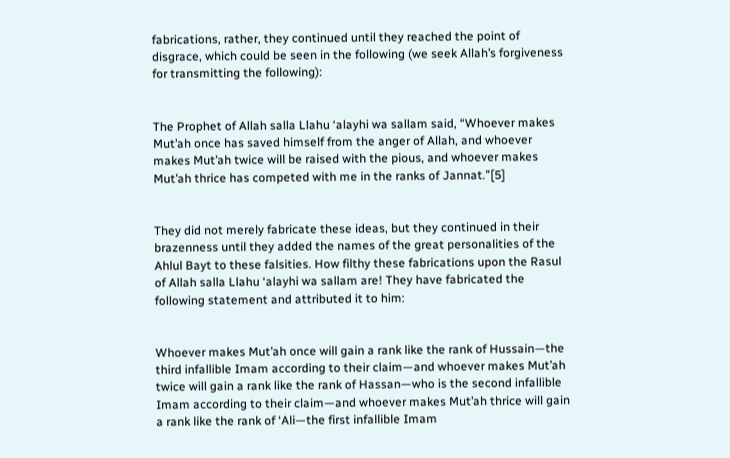fabrications, rather, they continued until they reached the point of disgrace, which could be seen in the following (we seek Allah’s forgiveness for transmitting the following):


The Prophet of Allah salla Llahu ‘alayhi wa sallam said, “Whoever makes Mut’ah once has saved himself from the anger of Allah, and whoever makes Mut’ah twice will be raised with the pious, and whoever makes Mut’ah thrice has competed with me in the ranks of Jannat.”[5]


They did not merely fabricate these ideas, but they continued in their brazenness until they added the names of the great personalities of the Ahlul Bayt to these falsities. How filthy these fabrications upon the Rasul of Allah salla Llahu ‘alayhi wa sallam are! They have fabricated the following statement and attributed it to him:


Whoever makes Mut’ah once will gain a rank like the rank of Hussain—the third infallible Imam according to their claim—and whoever makes Mut’ah twice will gain a rank like the rank of Hassan—who is the second infallible Imam according to their claim—and whoever makes Mut’ah thrice will gain a rank like the rank of ‘Ali—the first infallible Imam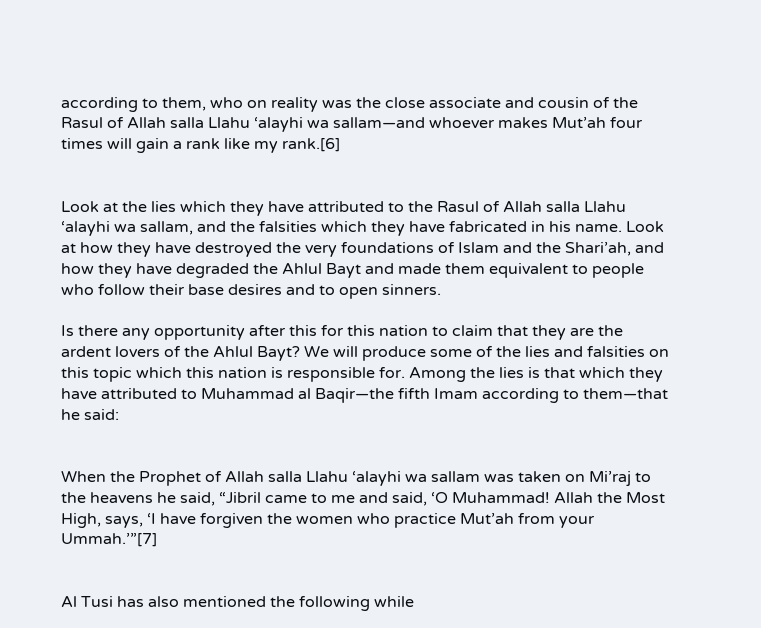according to them, who on reality was the close associate and cousin of the Rasul of Allah salla Llahu ‘alayhi wa sallam—and whoever makes Mut’ah four times will gain a rank like my rank.[6]


Look at the lies which they have attributed to the Rasul of Allah salla Llahu ‘alayhi wa sallam, and the falsities which they have fabricated in his name. Look at how they have destroyed the very foundations of Islam and the Shari’ah, and how they have degraded the Ahlul Bayt and made them equivalent to people who follow their base desires and to open sinners.

Is there any opportunity after this for this nation to claim that they are the ardent lovers of the Ahlul Bayt? We will produce some of the lies and falsities on this topic which this nation is responsible for. Among the lies is that which they have attributed to Muhammad al Baqir—the fifth Imam according to them—that he said:


When the Prophet of Allah salla Llahu ‘alayhi wa sallam was taken on Mi’raj to the heavens he said, “Jibril came to me and said, ‘O Muhammad! Allah the Most High, says, ‘I have forgiven the women who practice Mut’ah from your Ummah.’”[7]


Al Tusi has also mentioned the following while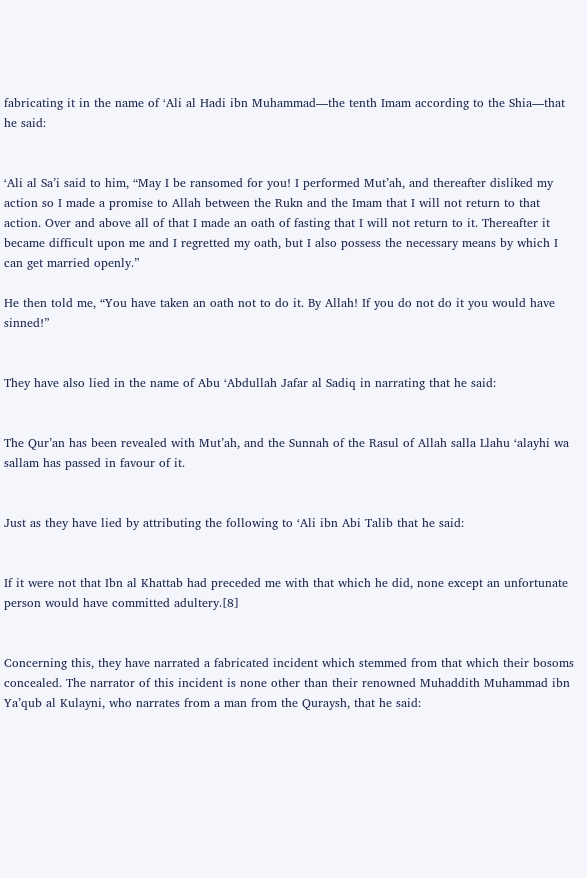fabricating it in the name of ‘Ali al Hadi ibn Muhammad—the tenth Imam according to the Shia—that he said:


‘Ali al Sa’i said to him, “May I be ransomed for you! I performed Mut’ah, and thereafter disliked my action so I made a promise to Allah between the Rukn and the Imam that I will not return to that action. Over and above all of that I made an oath of fasting that I will not return to it. Thereafter it became difficult upon me and I regretted my oath, but I also possess the necessary means by which I can get married openly.”

He then told me, “You have taken an oath not to do it. By Allah! If you do not do it you would have sinned!”


They have also lied in the name of Abu ‘Abdullah Jafar al Sadiq in narrating that he said:


The Qur’an has been revealed with Mut’ah, and the Sunnah of the Rasul of Allah salla Llahu ‘alayhi wa sallam has passed in favour of it.


Just as they have lied by attributing the following to ‘Ali ibn Abi Talib that he said:


If it were not that Ibn al Khattab had preceded me with that which he did, none except an unfortunate person would have committed adultery.[8]


Concerning this, they have narrated a fabricated incident which stemmed from that which their bosoms concealed. The narrator of this incident is none other than their renowned Muhaddith Muhammad ibn Ya’qub al Kulayni, who narrates from a man from the Quraysh, that he said: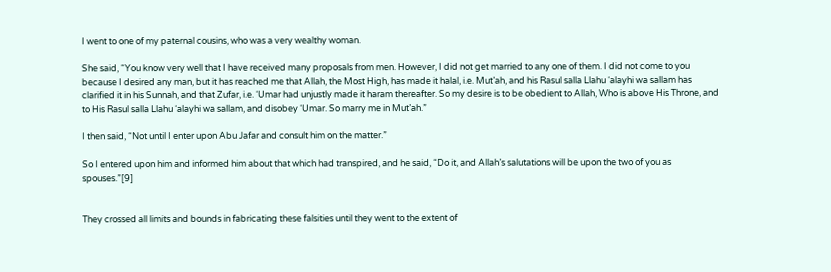I went to one of my paternal cousins, who was a very wealthy woman.

She said, “You know very well that I have received many proposals from men. However, I did not get married to any one of them. I did not come to you because I desired any man, but it has reached me that Allah, the Most High, has made it halal, i.e. Mut’ah, and his Rasul salla Llahu ‘alayhi wa sallam has clarified it in his Sunnah, and that Zufar, i.e. ‘Umar had unjustly made it haram thereafter. So my desire is to be obedient to Allah, Who is above His Throne, and to His Rasul salla Llahu ‘alayhi wa sallam, and disobey ‘Umar. So marry me in Mut’ah.”

I then said, “Not until I enter upon Abu Jafar and consult him on the matter.”

So I entered upon him and informed him about that which had transpired, and he said, “Do it, and Allah’s salutations will be upon the two of you as spouses.”[9]


They crossed all limits and bounds in fabricating these falsities until they went to the extent of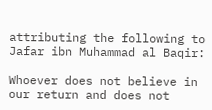attributing the following to Jafar ibn Muhammad al Baqir:

Whoever does not believe in our return and does not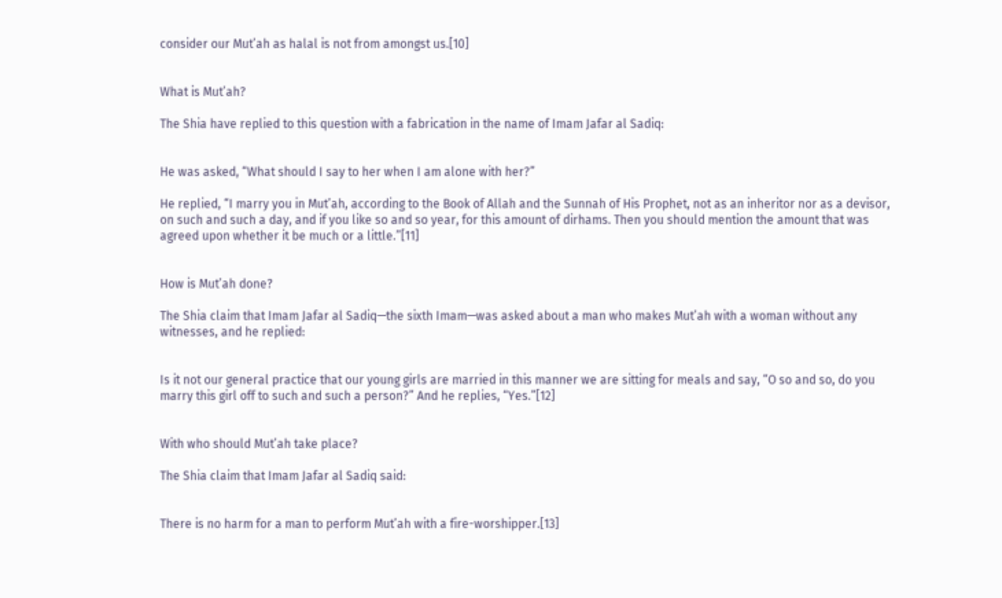consider our Mut’ah as halal is not from amongst us.[10]


What is Mut’ah?

The Shia have replied to this question with a fabrication in the name of Imam Jafar al Sadiq:


He was asked, “What should I say to her when I am alone with her?”

He replied, “I marry you in Mut’ah, according to the Book of Allah and the Sunnah of His Prophet, not as an inheritor nor as a devisor, on such and such a day, and if you like so and so year, for this amount of dirhams. Then you should mention the amount that was agreed upon whether it be much or a little.”[11]


How is Mut’ah done?

The Shia claim that Imam Jafar al Sadiq—the sixth Imam—was asked about a man who makes Mut’ah with a woman without any witnesses, and he replied:


Is it not our general practice that our young girls are married in this manner we are sitting for meals and say, “O so and so, do you marry this girl off to such and such a person?” And he replies, “Yes.”[12]


With who should Mut’ah take place?

The Shia claim that Imam Jafar al Sadiq said:


There is no harm for a man to perform Mut’ah with a fire-worshipper.[13]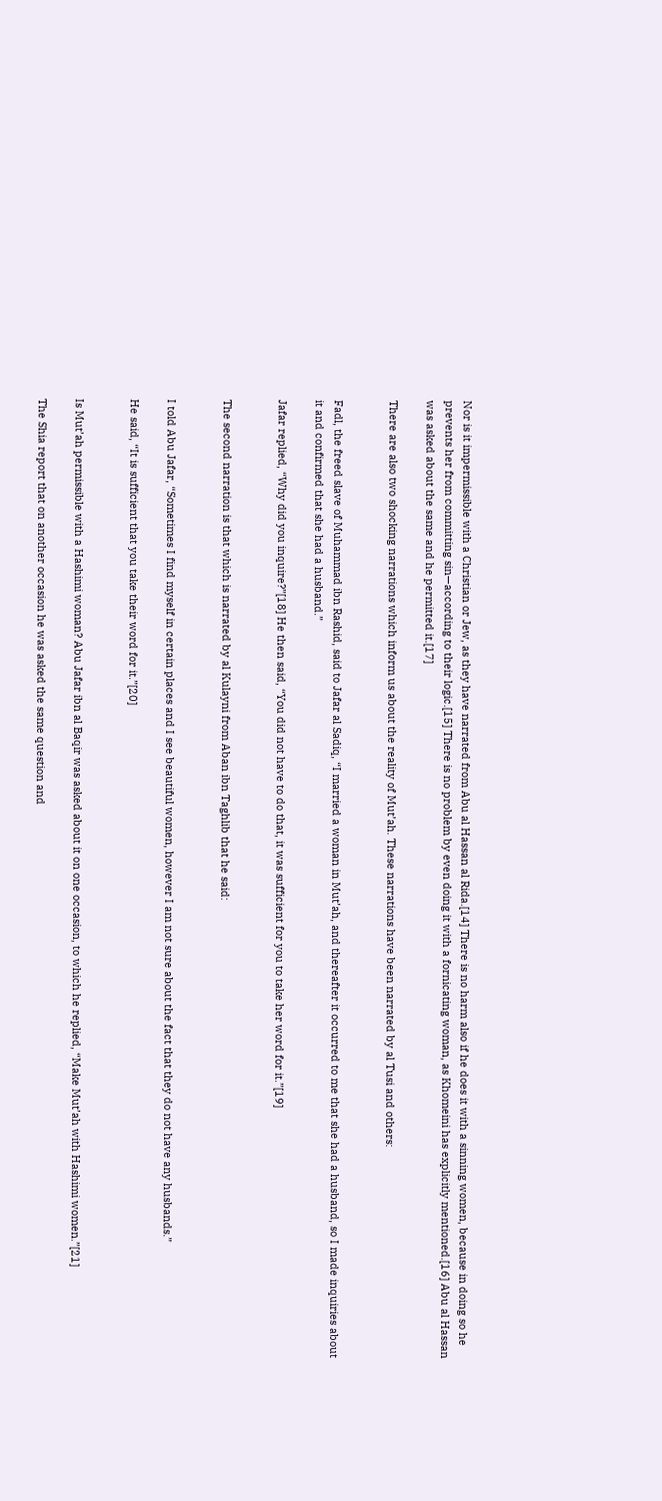Nor is it impermissible with a Christian or Jew, as they have narrated from Abu al Hassan al Rida.[14] There is no harm also if he does it with a sinning women, because in doing so he prevents her from committing sin—according to their logic.[15] There is no problem by even doing it with a fornicating woman, as Khomeini has explicitly mentioned.[16] Abu al Hassan was asked about the same and he permitted it.[17]

There are also two shocking narrations which inform us about the reality of Mut’ah. These narrations have been narrated by al Tusi and others:


Fadl, the freed slave of Muhammad ibn Rashid, said to Jafar al Sadiq, “I married a woman in Mut’ah, and thereafter it occurred to me that she had a husband, so I made inquiries about it and confirmed that she had a husband.”

Jafar replied, “Why did you inquire?”[18] He then said, “You did not have to do that, it was sufficient for you to take her word for it.”[19]


The second narration is that which is narrated by al Kulayni from Aban ibn Taghlib that he said:


I told Abu Jafar, “Sometimes I find myself in certain places and I see beautiful women, however I am not sure about the fact that they do not have any husbands.”

He said, “It is sufficient that you take their word for it.”[20]


Is Mut’ah permissible with a Hashimi woman? Abu Jafar ibn al Baqir was asked about it on one occasion, to which he replied, “Make Mut’ah with Hashimi women.”[21]

The Shia report that on another occasion he was asked the same question and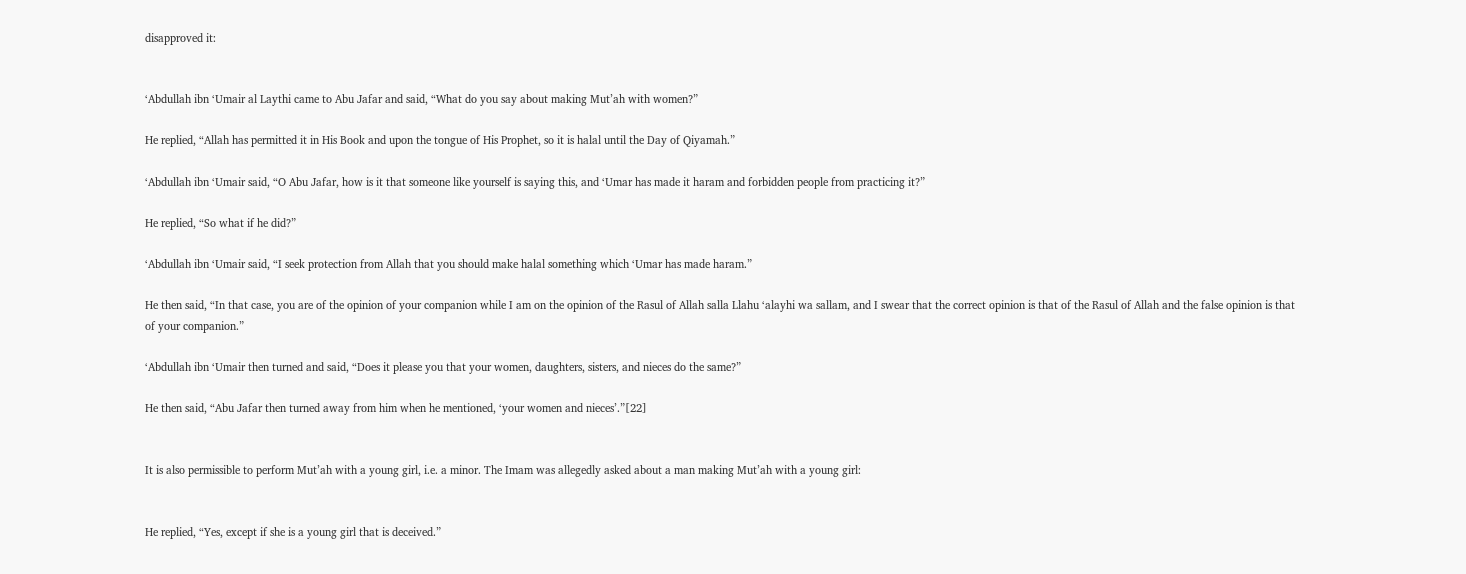disapproved it:


‘Abdullah ibn ‘Umair al Laythi came to Abu Jafar and said, “What do you say about making Mut’ah with women?”

He replied, “Allah has permitted it in His Book and upon the tongue of His Prophet, so it is halal until the Day of Qiyamah.”

‘Abdullah ibn ‘Umair said, “O Abu Jafar, how is it that someone like yourself is saying this, and ‘Umar has made it haram and forbidden people from practicing it?”

He replied, “So what if he did?”

‘Abdullah ibn ‘Umair said, “I seek protection from Allah that you should make halal something which ‘Umar has made haram.”

He then said, “In that case, you are of the opinion of your companion while I am on the opinion of the Rasul of Allah salla Llahu ‘alayhi wa sallam, and I swear that the correct opinion is that of the Rasul of Allah and the false opinion is that of your companion.”

‘Abdullah ibn ‘Umair then turned and said, “Does it please you that your women, daughters, sisters, and nieces do the same?”

He then said, “Abu Jafar then turned away from him when he mentioned, ‘your women and nieces’.”[22]


It is also permissible to perform Mut’ah with a young girl, i.e. a minor. The Imam was allegedly asked about a man making Mut’ah with a young girl:


He replied, “Yes, except if she is a young girl that is deceived.”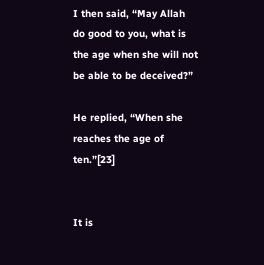I then said, “May Allah do good to you, what is the age when she will not be able to be deceived?”

He replied, “When she reaches the age of ten.”[23]


It is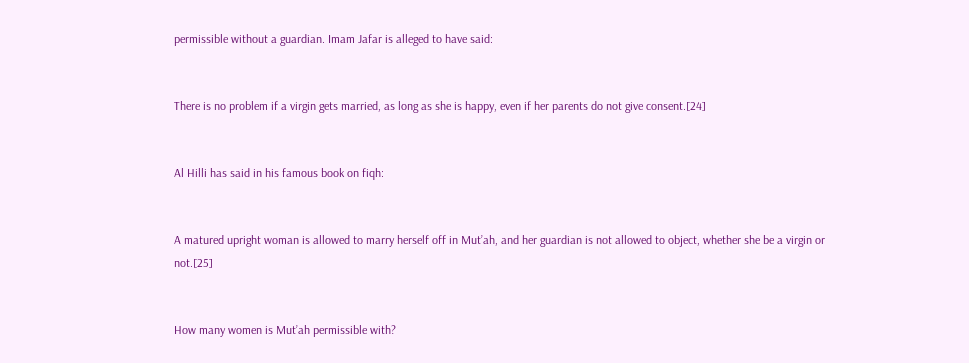permissible without a guardian. Imam Jafar is alleged to have said:


There is no problem if a virgin gets married, as long as she is happy, even if her parents do not give consent.[24]


Al Hilli has said in his famous book on fiqh:


A matured upright woman is allowed to marry herself off in Mut’ah, and her guardian is not allowed to object, whether she be a virgin or not.[25]


How many women is Mut’ah permissible with?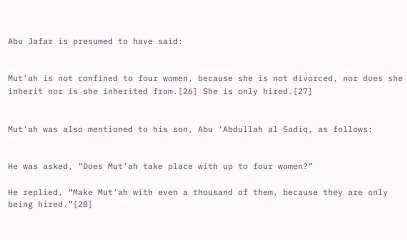Abu Jafar is presumed to have said:


Mut’ah is not confined to four women, because she is not divorced, nor does she inherit nor is she inherited from.[26] She is only hired.[27]


Mut’ah was also mentioned to his son, Abu ‘Abdullah al Sadiq, as follows:


He was asked, “Does Mut’ah take place with up to four women?”

He replied, “Make Mut’ah with even a thousand of them, because they are only being hired.”[28]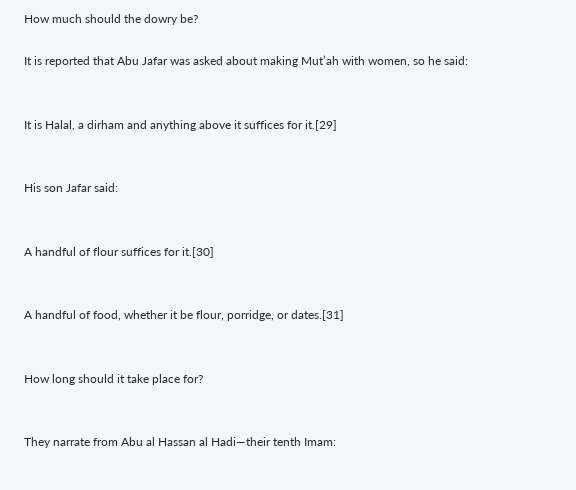How much should the dowry be?

It is reported that Abu Jafar was asked about making Mut’ah with women, so he said:


It is Halal, a dirham and anything above it suffices for it.[29]


His son Jafar said:


A handful of flour suffices for it.[30]


A handful of food, whether it be flour, porridge, or dates.[31]


How long should it take place for?


They narrate from Abu al Hassan al Hadi—their tenth Imam: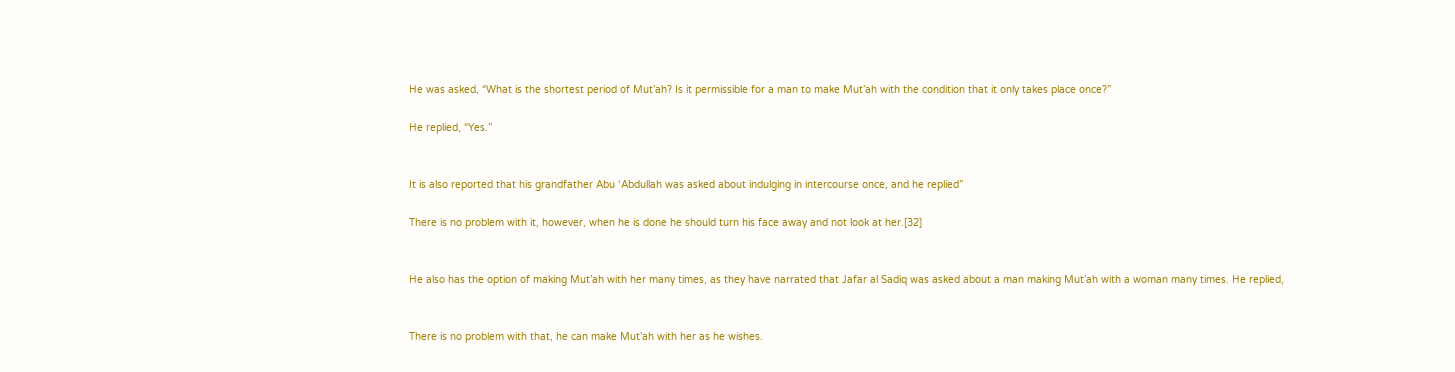He was asked, “What is the shortest period of Mut’ah? Is it permissible for a man to make Mut’ah with the condition that it only takes place once?”

He replied, “Yes.”


It is also reported that his grandfather Abu ‘Abdullah was asked about indulging in intercourse once, and he replied”

There is no problem with it, however, when he is done he should turn his face away and not look at her.[32]


He also has the option of making Mut’ah with her many times, as they have narrated that Jafar al Sadiq was asked about a man making Mut’ah with a woman many times. He replied,


There is no problem with that, he can make Mut’ah with her as he wishes.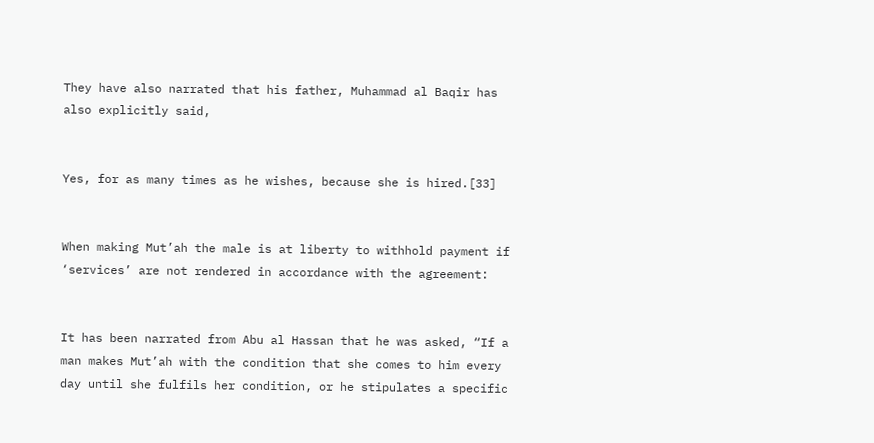They have also narrated that his father, Muhammad al Baqir has also explicitly said,


Yes, for as many times as he wishes, because she is hired.[33]


When making Mut’ah the male is at liberty to withhold payment if ‘services’ are not rendered in accordance with the agreement:


It has been narrated from Abu al Hassan that he was asked, “If a man makes Mut’ah with the condition that she comes to him every day until she fulfils her condition, or he stipulates a specific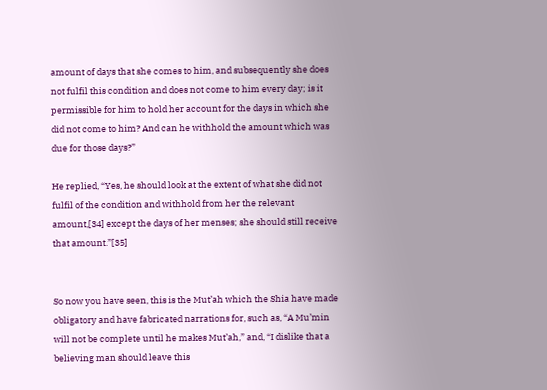amount of days that she comes to him, and subsequently she does not fulfil this condition and does not come to him every day; is it permissible for him to hold her account for the days in which she did not come to him? And can he withhold the amount which was due for those days?”

He replied, “Yes, he should look at the extent of what she did not fulfil of the condition and withhold from her the relevant amount,[34] except the days of her menses; she should still receive that amount.”[35]


So now you have seen, this is the Mut’ah which the Shia have made obligatory and have fabricated narrations for, such as, “A Mu’min will not be complete until he makes Mut’ah,” and, “I dislike that a believing man should leave this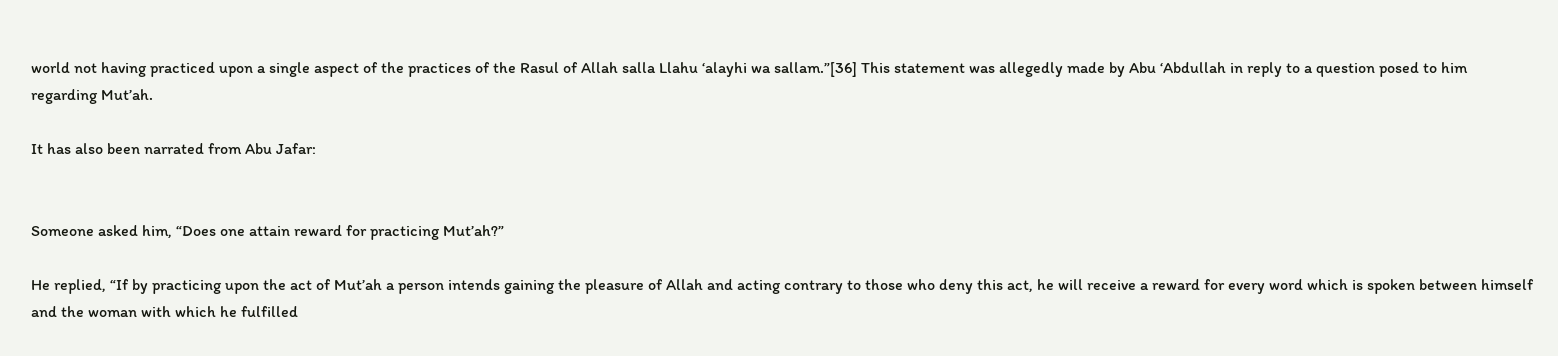world not having practiced upon a single aspect of the practices of the Rasul of Allah salla Llahu ‘alayhi wa sallam.”[36] This statement was allegedly made by Abu ‘Abdullah in reply to a question posed to him regarding Mut’ah.

It has also been narrated from Abu Jafar:


Someone asked him, “Does one attain reward for practicing Mut’ah?”

He replied, “If by practicing upon the act of Mut’ah a person intends gaining the pleasure of Allah and acting contrary to those who deny this act, he will receive a reward for every word which is spoken between himself and the woman with which he fulfilled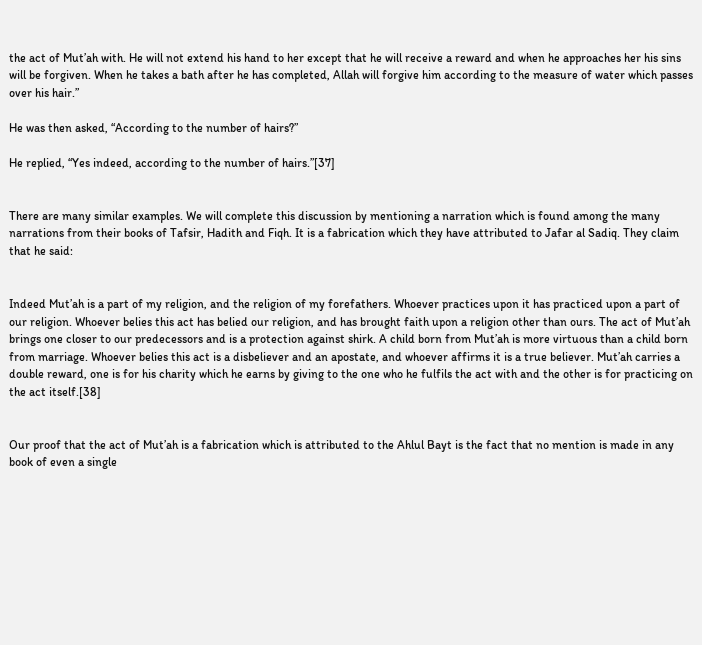the act of Mut’ah with. He will not extend his hand to her except that he will receive a reward and when he approaches her his sins will be forgiven. When he takes a bath after he has completed, Allah will forgive him according to the measure of water which passes over his hair.”

He was then asked, “According to the number of hairs?”

He replied, “Yes indeed, according to the number of hairs.”[37]


There are many similar examples. We will complete this discussion by mentioning a narration which is found among the many narrations from their books of Tafsir, Hadith and Fiqh. It is a fabrication which they have attributed to Jafar al Sadiq. They claim that he said:


Indeed Mut’ah is a part of my religion, and the religion of my forefathers. Whoever practices upon it has practiced upon a part of our religion. Whoever belies this act has belied our religion, and has brought faith upon a religion other than ours. The act of Mut’ah brings one closer to our predecessors and is a protection against shirk. A child born from Mut’ah is more virtuous than a child born from marriage. Whoever belies this act is a disbeliever and an apostate, and whoever affirms it is a true believer. Mut’ah carries a double reward, one is for his charity which he earns by giving to the one who he fulfils the act with and the other is for practicing on the act itself.[38]


Our proof that the act of Mut’ah is a fabrication which is attributed to the Ahlul Bayt is the fact that no mention is made in any book of even a single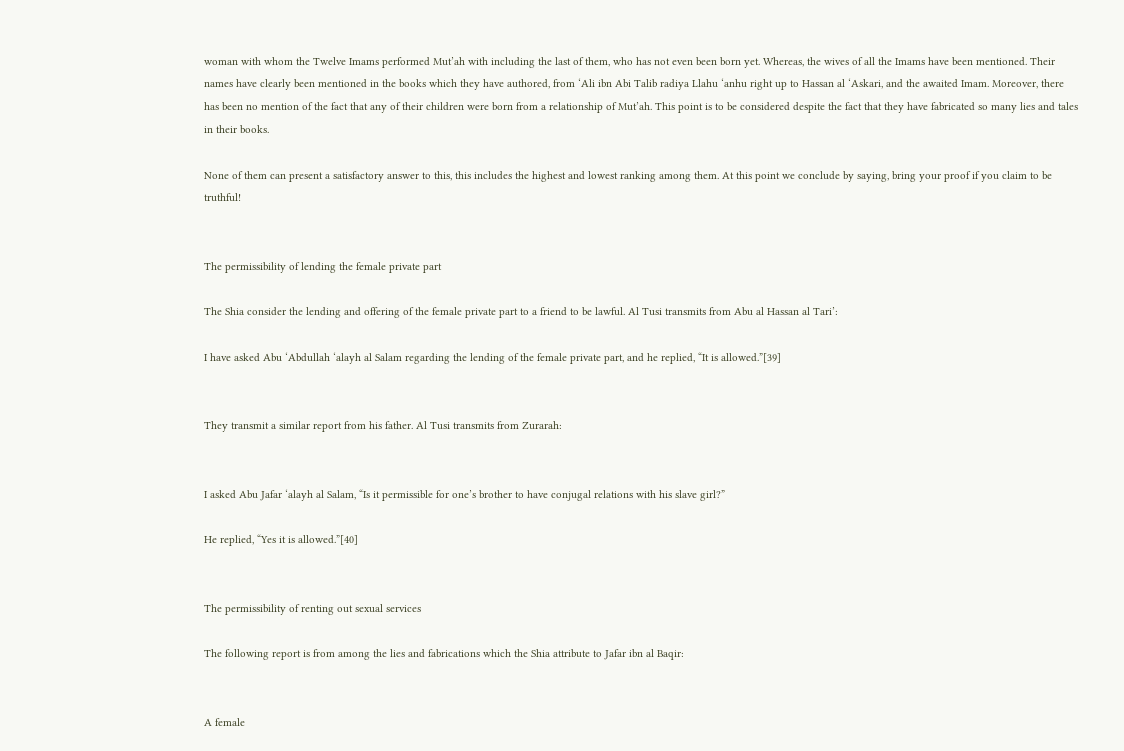woman with whom the Twelve Imams performed Mut’ah with including the last of them, who has not even been born yet. Whereas, the wives of all the Imams have been mentioned. Their names have clearly been mentioned in the books which they have authored, from ‘Ali ibn Abi Talib radiya Llahu ‘anhu right up to Hassan al ‘Askari, and the awaited Imam. Moreover, there has been no mention of the fact that any of their children were born from a relationship of Mut’ah. This point is to be considered despite the fact that they have fabricated so many lies and tales in their books.

None of them can present a satisfactory answer to this, this includes the highest and lowest ranking among them. At this point we conclude by saying, bring your proof if you claim to be truthful!


The permissibility of lending the female private part

The Shia consider the lending and offering of the female private part to a friend to be lawful. Al Tusi transmits from Abu al Hassan al Tari’:

I have asked Abu ‘Abdullah ‘alayh al Salam regarding the lending of the female private part, and he replied, “It is allowed.”[39]


They transmit a similar report from his father. Al Tusi transmits from Zurarah:


I asked Abu Jafar ‘alayh al Salam, “Is it permissible for one’s brother to have conjugal relations with his slave girl?”

He replied, “Yes it is allowed.”[40]


The permissibility of renting out sexual services

The following report is from among the lies and fabrications which the Shia attribute to Jafar ibn al Baqir:


A female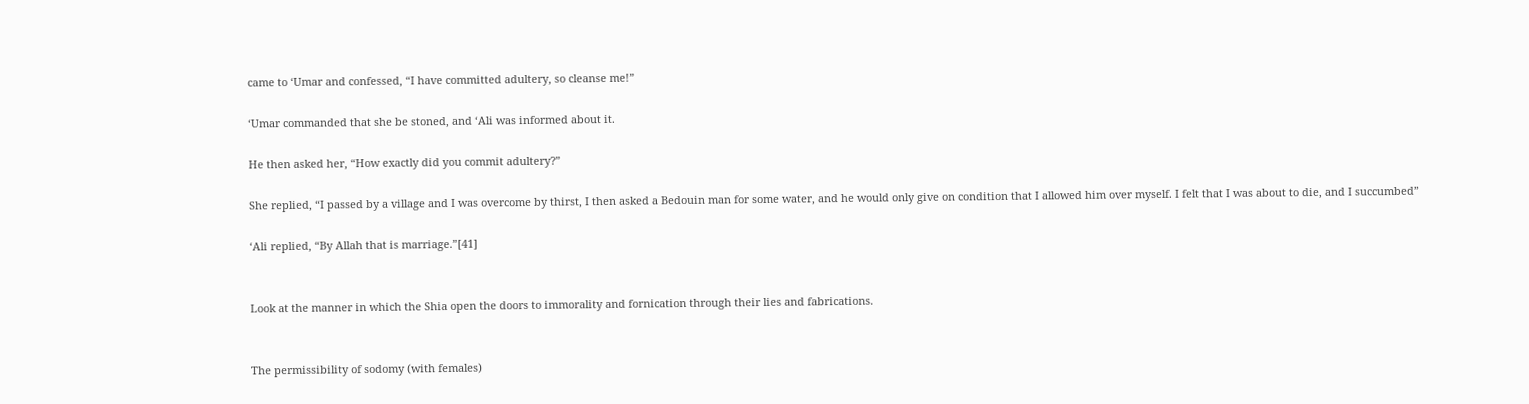came to ‘Umar and confessed, “I have committed adultery, so cleanse me!”

‘Umar commanded that she be stoned, and ‘Ali was informed about it.

He then asked her, “How exactly did you commit adultery?”

She replied, “I passed by a village and I was overcome by thirst, I then asked a Bedouin man for some water, and he would only give on condition that I allowed him over myself. I felt that I was about to die, and I succumbed”

‘Ali replied, “By Allah that is marriage.”[41]


Look at the manner in which the Shia open the doors to immorality and fornication through their lies and fabrications.


The permissibility of sodomy (with females)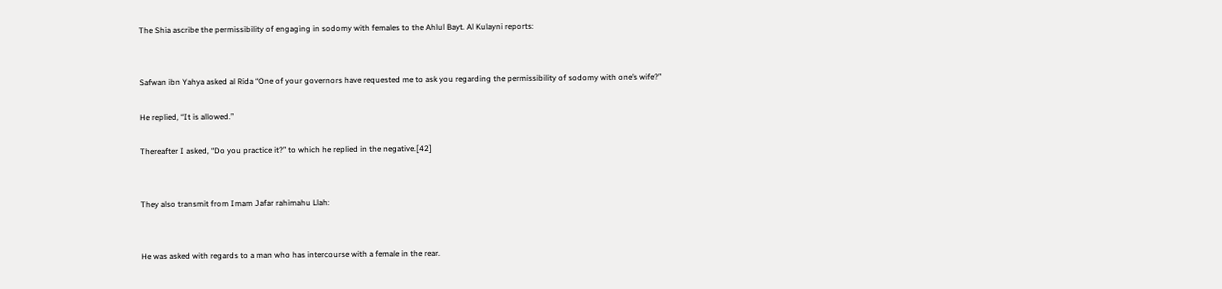The Shia ascribe the permissibility of engaging in sodomy with females to the Ahlul Bayt. Al Kulayni reports:


Safwan ibn Yahya asked al Rida “One of your governors have requested me to ask you regarding the permissibility of sodomy with one’s wife?”

He replied, “It is allowed.”

Thereafter I asked, “Do you practice it?” to which he replied in the negative.[42]


They also transmit from Imam Jafar rahimahu Llah:


He was asked with regards to a man who has intercourse with a female in the rear.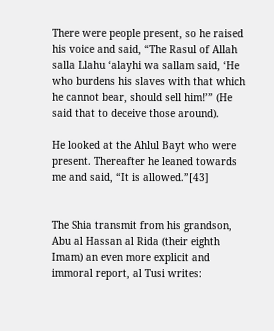There were people present, so he raised his voice and said, “The Rasul of Allah salla Llahu ‘alayhi wa sallam said, ‘He who burdens his slaves with that which he cannot bear, should sell him!’” (He said that to deceive those around).

He looked at the Ahlul Bayt who were present. Thereafter he leaned towards me and said, “It is allowed.”[43]


The Shia transmit from his grandson, Abu al Hassan al Rida (their eighth Imam) an even more explicit and immoral report, al Tusi writes: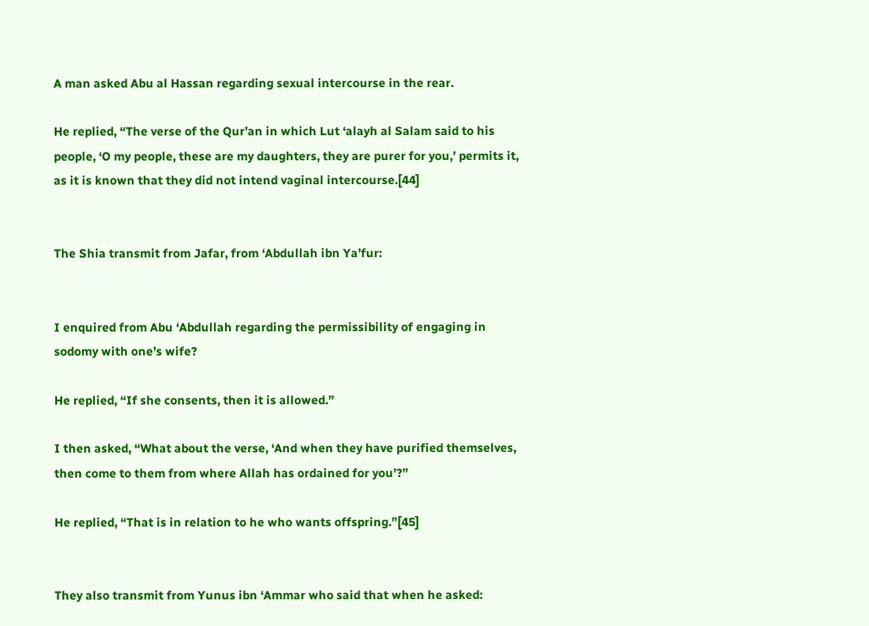A man asked Abu al Hassan regarding sexual intercourse in the rear.

He replied, “The verse of the Qur’an in which Lut ‘alayh al Salam said to his people, ‘O my people, these are my daughters, they are purer for you,’ permits it, as it is known that they did not intend vaginal intercourse.[44]


The Shia transmit from Jafar, from ‘Abdullah ibn Ya’fur:


I enquired from Abu ‘Abdullah regarding the permissibility of engaging in sodomy with one’s wife?

He replied, “If she consents, then it is allowed.”

I then asked, “What about the verse, ‘And when they have purified themselves, then come to them from where Allah has ordained for you’?”

He replied, “That is in relation to he who wants offspring.”[45]


They also transmit from Yunus ibn ‘Ammar who said that when he asked: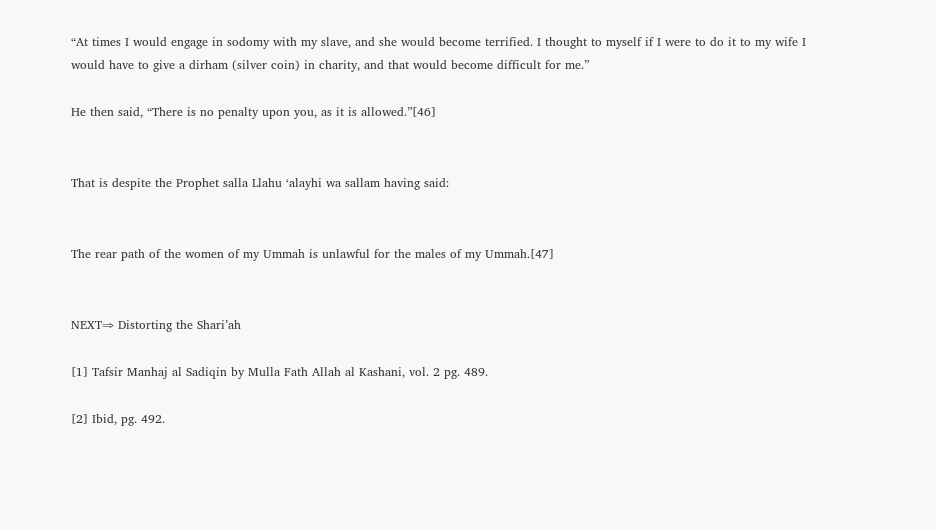“At times I would engage in sodomy with my slave, and she would become terrified. I thought to myself if I were to do it to my wife I would have to give a dirham (silver coin) in charity, and that would become difficult for me.”

He then said, “There is no penalty upon you, as it is allowed.”[46]


That is despite the Prophet salla Llahu ‘alayhi wa sallam having said:


The rear path of the women of my Ummah is unlawful for the males of my Ummah.[47]


NEXT⇒ Distorting the Shari’ah

[1] Tafsir Manhaj al Sadiqin by Mulla Fath Allah al Kashani, vol. 2 pg. 489.

[2] Ibid, pg. 492.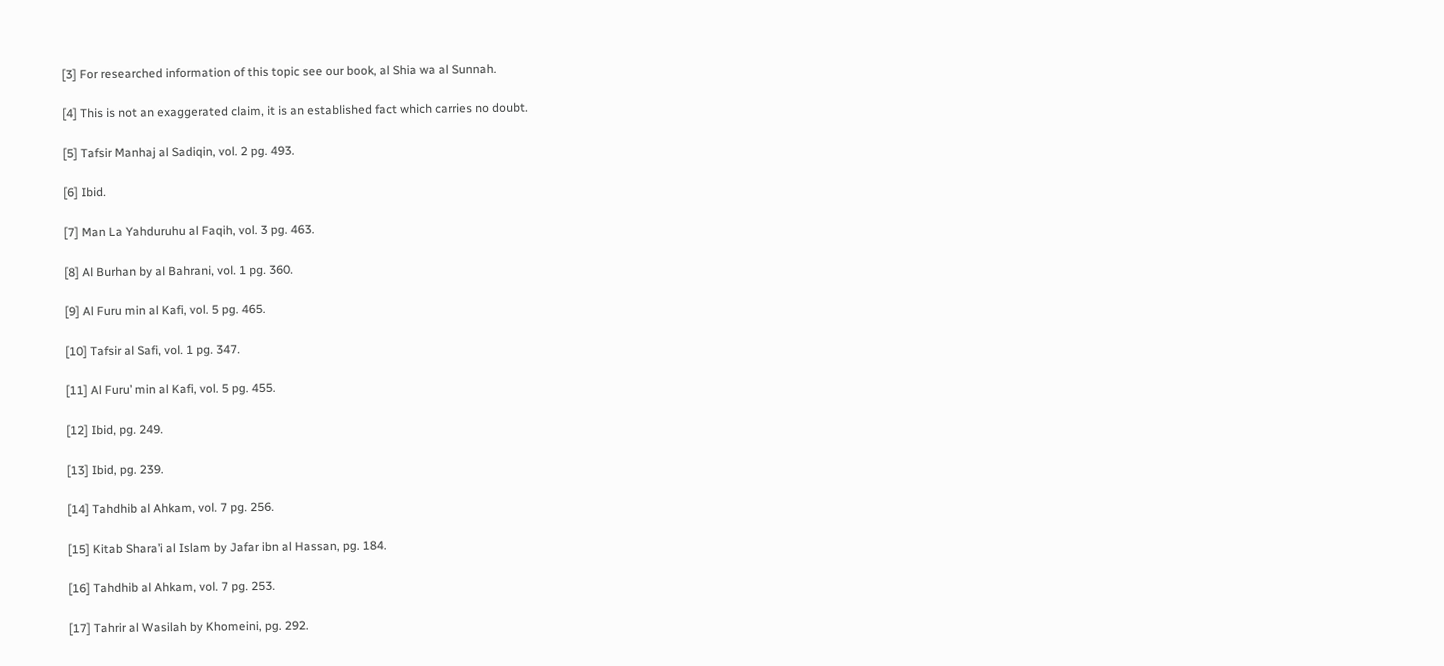[3] For researched information of this topic see our book, al Shia wa al Sunnah.

[4] This is not an exaggerated claim, it is an established fact which carries no doubt.

[5] Tafsir Manhaj al Sadiqin, vol. 2 pg. 493.

[6] Ibid.

[7] Man La Yahduruhu al Faqih, vol. 3 pg. 463.

[8] Al Burhan by al Bahrani, vol. 1 pg. 360.

[9] Al Furu min al Kafi, vol. 5 pg. 465.

[10] Tafsir al Safi, vol. 1 pg. 347.

[11] Al Furu’ min al Kafi, vol. 5 pg. 455.

[12] Ibid, pg. 249.

[13] Ibid, pg. 239.

[14] Tahdhib al Ahkam, vol. 7 pg. 256.

[15] Kitab Shara’i al Islam by Jafar ibn al Hassan, pg. 184.

[16] Tahdhib al Ahkam, vol. 7 pg. 253.

[17] Tahrir al Wasilah by Khomeini, pg. 292.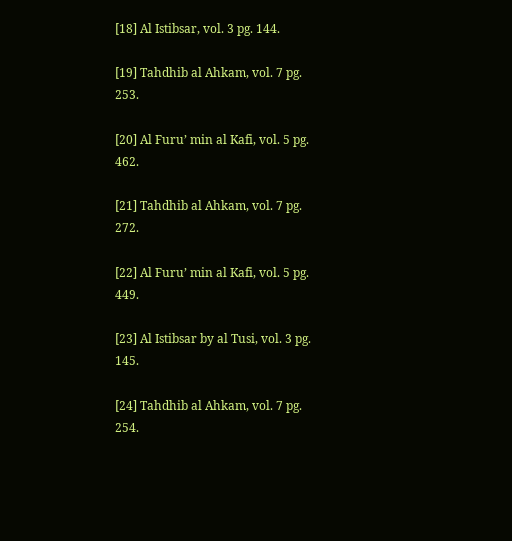[18] Al Istibsar, vol. 3 pg. 144.

[19] Tahdhib al Ahkam, vol. 7 pg. 253.

[20] Al Furu’ min al Kafi, vol. 5 pg. 462.

[21] Tahdhib al Ahkam, vol. 7 pg. 272.

[22] Al Furu’ min al Kafi, vol. 5 pg. 449.

[23] Al Istibsar by al Tusi, vol. 3 pg. 145.

[24] Tahdhib al Ahkam, vol. 7 pg. 254.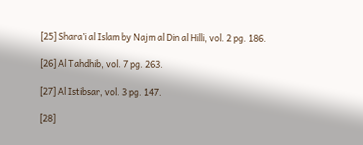[25] Shara’i al Islam by Najm al Din al Hilli, vol. 2 pg. 186.

[26] Al Tahdhib, vol. 7 pg. 263.

[27] Al Istibsar, vol. 3 pg. 147.

[28]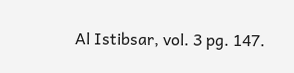Al Istibsar, vol. 3 pg. 147.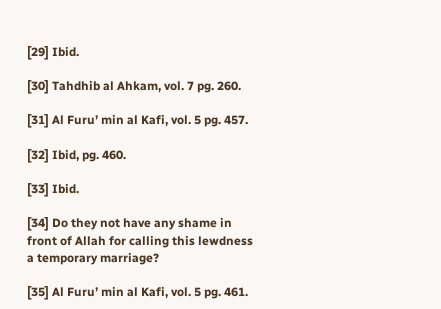[29] Ibid.

[30] Tahdhib al Ahkam, vol. 7 pg. 260.

[31] Al Furu’ min al Kafi, vol. 5 pg. 457.

[32] Ibid, pg. 460.

[33] Ibid.

[34] Do they not have any shame in front of Allah for calling this lewdness a temporary marriage?

[35] Al Furu’ min al Kafi, vol. 5 pg. 461.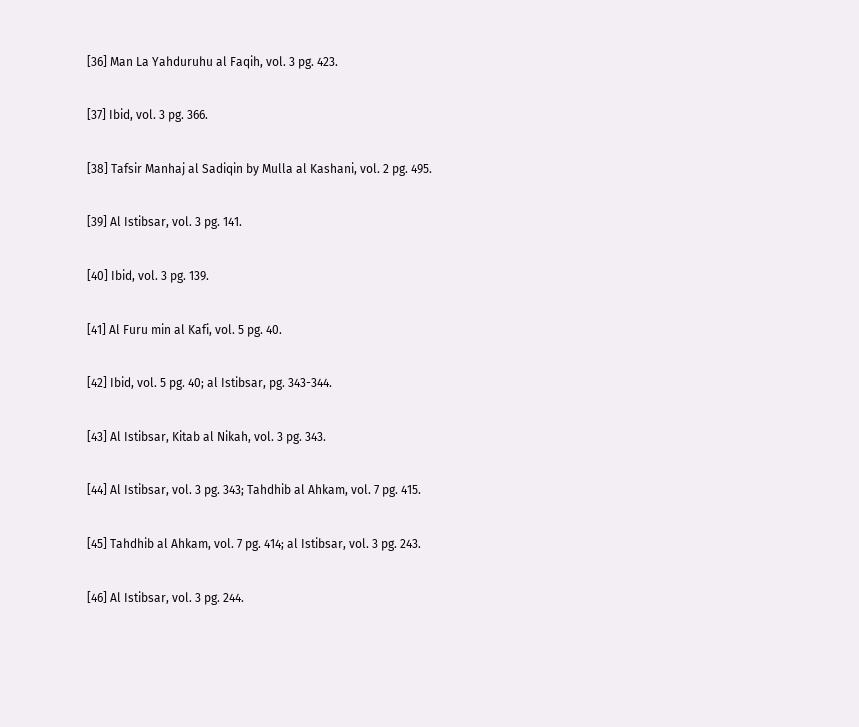[36] Man La Yahduruhu al Faqih, vol. 3 pg. 423.

[37] Ibid, vol. 3 pg. 366.

[38] Tafsir Manhaj al Sadiqin by Mulla al Kashani, vol. 2 pg. 495.

[39] Al Istibsar, vol. 3 pg. 141.

[40] Ibid, vol. 3 pg. 139.

[41] Al Furu min al Kafi, vol. 5 pg. 40.

[42] Ibid, vol. 5 pg. 40; al Istibsar, pg. 343-344.

[43] Al Istibsar, Kitab al Nikah, vol. 3 pg. 343.

[44] Al Istibsar, vol. 3 pg. 343; Tahdhib al Ahkam, vol. 7 pg. 415.

[45] Tahdhib al Ahkam, vol. 7 pg. 414; al Istibsar, vol. 3 pg. 243.

[46] Al Istibsar, vol. 3 pg. 244.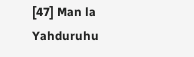[47] Man la Yahduruhu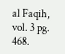al Faqih, vol. 3 pg. 468.